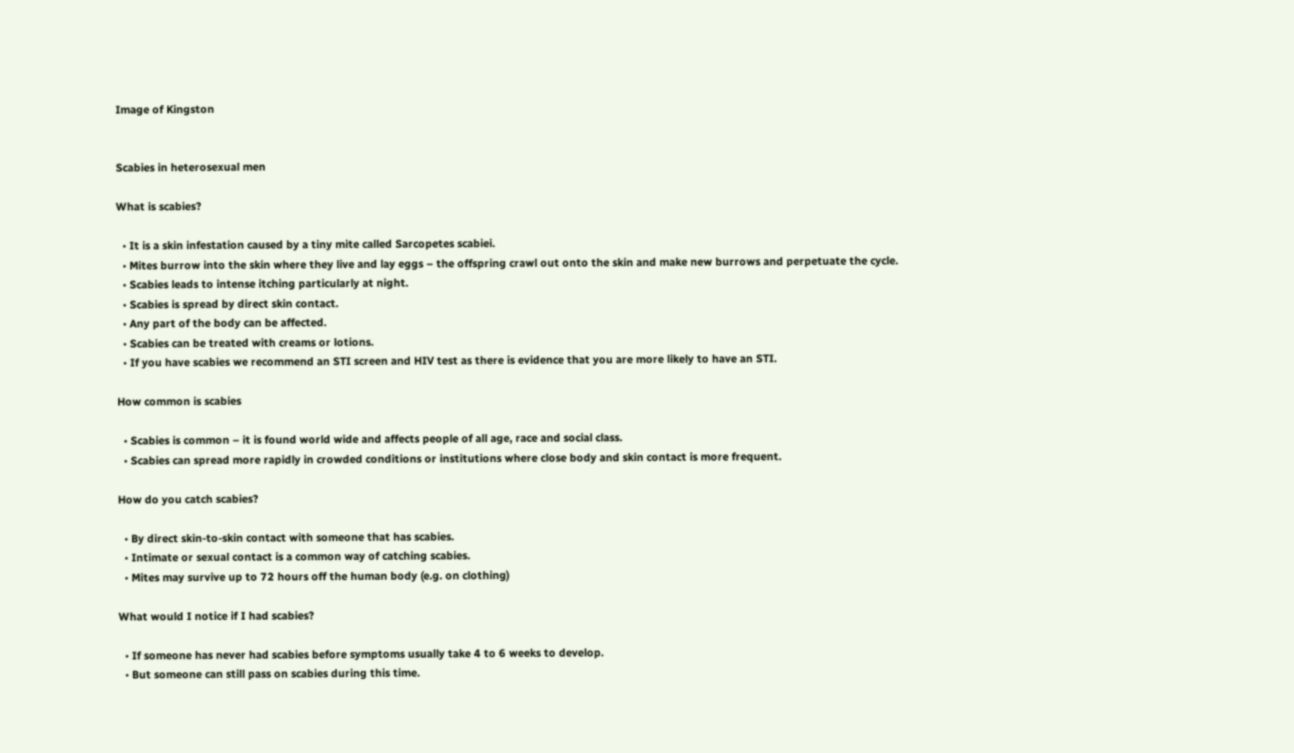Image of Kingston


Scabies in heterosexual men

What is scabies?

  • It is a skin infestation caused by a tiny mite called Sarcopetes scabiei.
  • Mites burrow into the skin where they live and lay eggs – the offspring crawl out onto the skin and make new burrows and perpetuate the cycle.
  • Scabies leads to intense itching particularly at night.
  • Scabies is spread by direct skin contact.
  • Any part of the body can be affected.
  • Scabies can be treated with creams or lotions.
  • If you have scabies we recommend an STI screen and HIV test as there is evidence that you are more likely to have an STI.

How common is scabies

  • Scabies is common – it is found world wide and affects people of all age, race and social class.
  • Scabies can spread more rapidly in crowded conditions or institutions where close body and skin contact is more frequent.

How do you catch scabies?

  • By direct skin-to-skin contact with someone that has scabies.
  • Intimate or sexual contact is a common way of catching scabies.
  • Mites may survive up to 72 hours off the human body (e.g. on clothing)

What would I notice if I had scabies?

  • If someone has never had scabies before symptoms usually take 4 to 6 weeks to develop.
  • But someone can still pass on scabies during this time.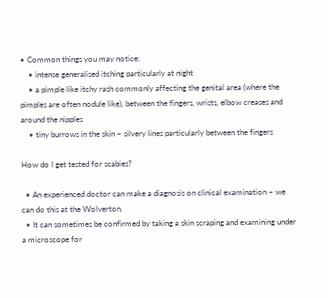• Common things you may notice:
    • intense generalised itching particularly at night
    • a pimple like itchy rash commonly affecting the genital area (where the pimples are often nodule like), between the fingers, wrists, elbow creases and around the nipples
    • tiny burrows in the skin – silvery lines particularly between the fingers

How do I get tested for scabies?

  • An experienced doctor can make a diagnosis on clinical examination – we can do this at the Wolverton.
  • It can sometimes be confirmed by taking a skin scraping and examining under a microscope for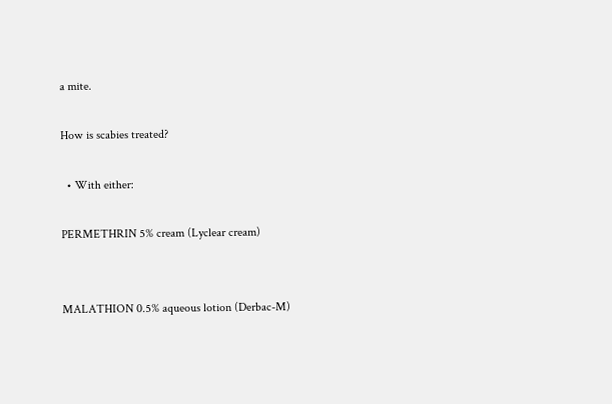a mite.

How is scabies treated?

  • With either:

PERMETHRIN 5% cream (Lyclear cream)


MALATHION 0.5% aqueous lotion (Derbac-M)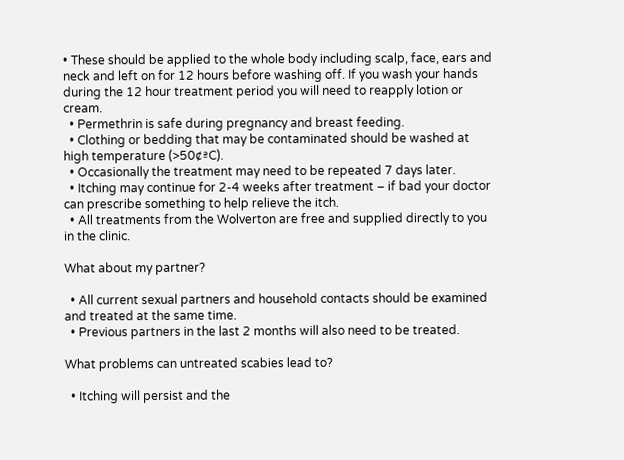• These should be applied to the whole body including scalp, face, ears and neck and left on for 12 hours before washing off. If you wash your hands during the 12 hour treatment period you will need to reapply lotion or cream.
  • Permethrin is safe during pregnancy and breast feeding.
  • Clothing or bedding that may be contaminated should be washed at high temperature (>50¢ªC).
  • Occasionally the treatment may need to be repeated 7 days later.
  • Itching may continue for 2-4 weeks after treatment – if bad your doctor can prescribe something to help relieve the itch.
  • All treatments from the Wolverton are free and supplied directly to you in the clinic.

What about my partner?

  • All current sexual partners and household contacts should be examined and treated at the same time.
  • Previous partners in the last 2 months will also need to be treated.

What problems can untreated scabies lead to?

  • Itching will persist and the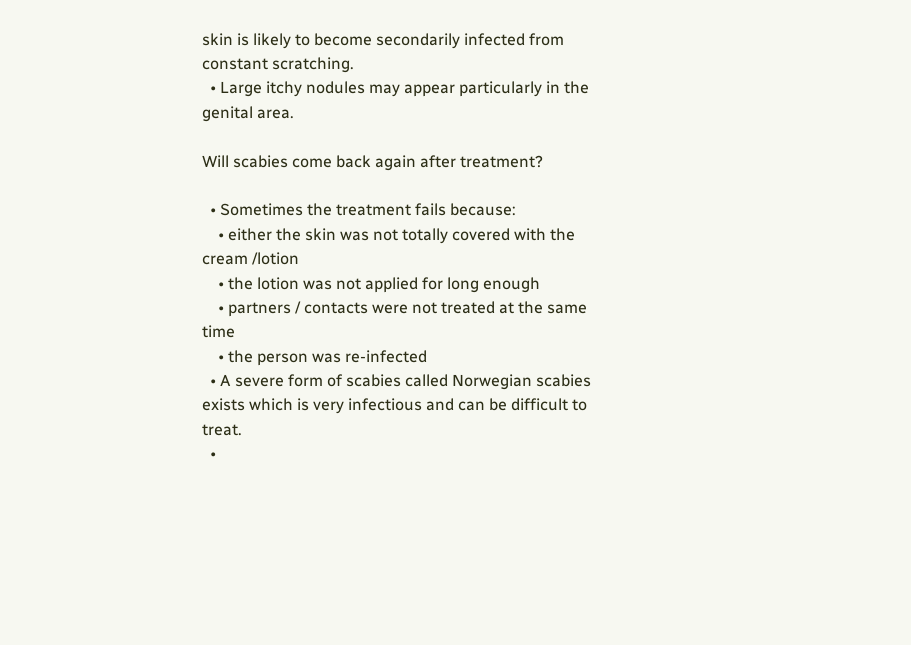skin is likely to become secondarily infected from constant scratching.
  • Large itchy nodules may appear particularly in the genital area.

Will scabies come back again after treatment?

  • Sometimes the treatment fails because:
    • either the skin was not totally covered with the cream /lotion
    • the lotion was not applied for long enough
    • partners / contacts were not treated at the same time
    • the person was re-infected
  • A severe form of scabies called Norwegian scabies exists which is very infectious and can be difficult to treat.
  •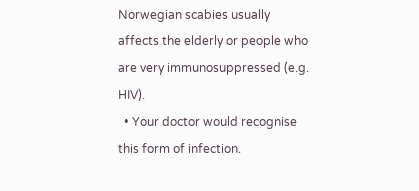Norwegian scabies usually affects the elderly or people who are very immunosuppressed (e.g. HIV).
  • Your doctor would recognise this form of infection.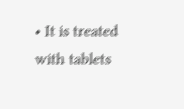• It is treated with tablets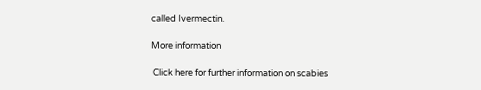called Ivermectin.

More information

 Click here for further information on scabies